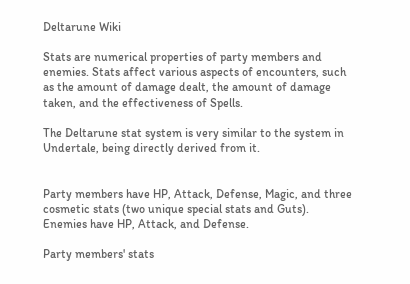Deltarune Wiki

Stats are numerical properties of party members and enemies. Stats affect various aspects of encounters, such as the amount of damage dealt, the amount of damage taken, and the effectiveness of Spells.

The Deltarune stat system is very similar to the system in Undertale, being directly derived from it.


Party members have HP, Attack, Defense, Magic, and three cosmetic stats (two unique special stats and Guts). Enemies have HP, Attack, and Defense.

Party members' stats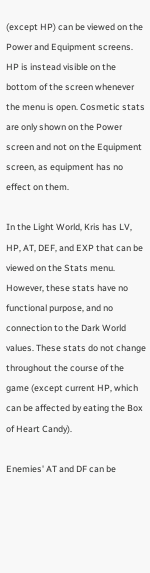(except HP) can be viewed on the Power and Equipment screens. HP is instead visible on the bottom of the screen whenever the menu is open. Cosmetic stats are only shown on the Power screen and not on the Equipment screen, as equipment has no effect on them.

In the Light World, Kris has LV, HP, AT, DEF, and EXP that can be viewed on the Stats menu. However, these stats have no functional purpose, and no connection to the Dark World values. These stats do not change throughout the course of the game (except current HP, which can be affected by eating the Box of Heart Candy).

Enemies' AT and DF can be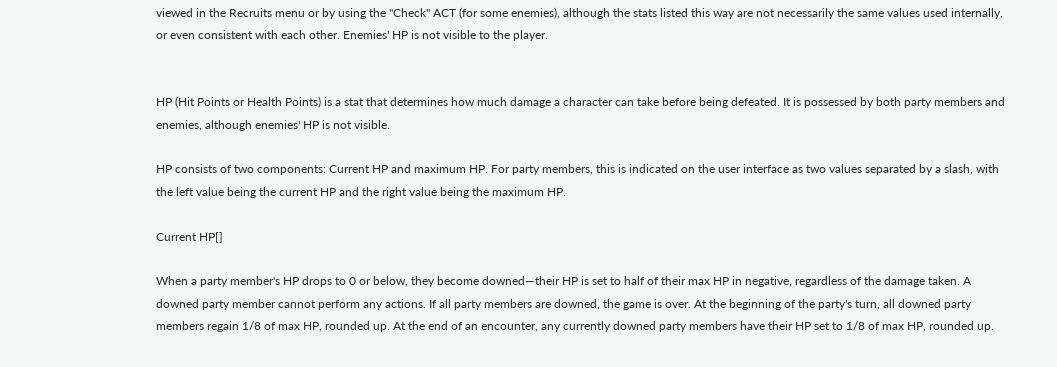viewed in the Recruits menu or by using the "Check" ACT (for some enemies), although the stats listed this way are not necessarily the same values used internally, or even consistent with each other. Enemies' HP is not visible to the player.


HP (Hit Points or Health Points) is a stat that determines how much damage a character can take before being defeated. It is possessed by both party members and enemies, although enemies' HP is not visible.

HP consists of two components: Current HP and maximum HP. For party members, this is indicated on the user interface as two values separated by a slash, with the left value being the current HP and the right value being the maximum HP.

Current HP[]

When a party member's HP drops to 0 or below, they become downed—their HP is set to half of their max HP in negative, regardless of the damage taken. A downed party member cannot perform any actions. If all party members are downed, the game is over. At the beginning of the party's turn, all downed party members regain 1/8 of max HP, rounded up. At the end of an encounter, any currently downed party members have their HP set to 1/8 of max HP, rounded up.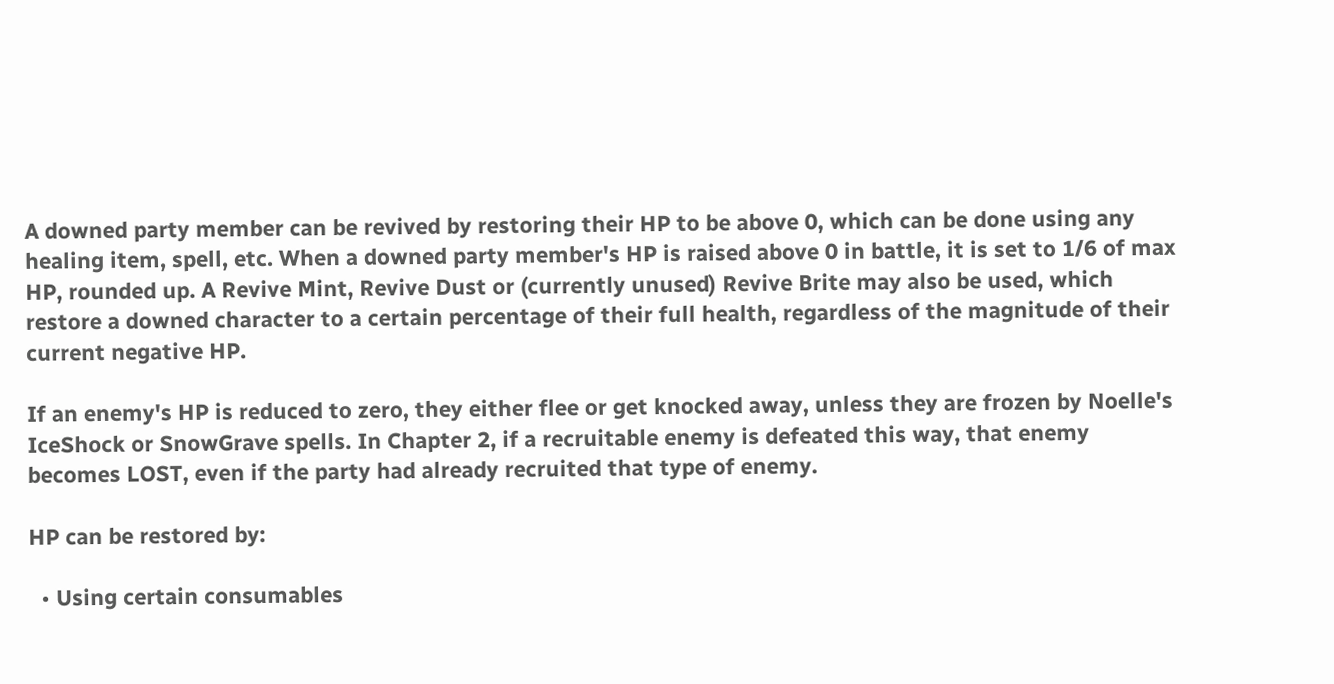A downed party member can be revived by restoring their HP to be above 0, which can be done using any healing item, spell, etc. When a downed party member's HP is raised above 0 in battle, it is set to 1/6 of max HP, rounded up. A Revive Mint, Revive Dust or (currently unused) Revive Brite may also be used, which restore a downed character to a certain percentage of their full health, regardless of the magnitude of their current negative HP.

If an enemy's HP is reduced to zero, they either flee or get knocked away, unless they are frozen by Noelle's IceShock or SnowGrave spells. In Chapter 2, if a recruitable enemy is defeated this way, that enemy becomes LOST, even if the party had already recruited that type of enemy.

HP can be restored by:

  • Using certain consumables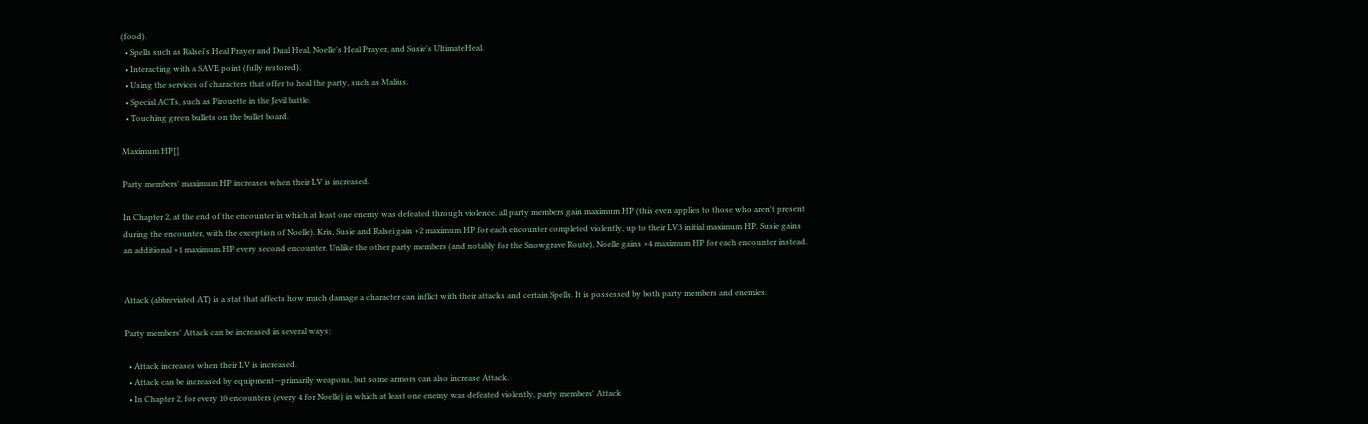(food).
  • Spells such as Ralsei's Heal Prayer and Dual Heal, Noelle's Heal Prayer, and Susie's UltimateHeal.
  • Interacting with a SAVE point (fully restored).
  • Using the services of characters that offer to heal the party, such as Malius.
  • Special ACTs, such as Pirouette in the Jevil battle.
  • Touching green bullets on the bullet board.

Maximum HP[]

Party members' maximum HP increases when their LV is increased.

In Chapter 2, at the end of the encounter in which at least one enemy was defeated through violence, all party members gain maximum HP (this even applies to those who aren't present during the encounter, with the exception of Noelle). Kris, Susie and Ralsei gain +2 maximum HP for each encounter completed violently, up to their LV3 initial maximum HP. Susie gains an additional +1 maximum HP every second encounter. Unlike the other party members (and notably for the Snowgrave Route), Noelle gains +4 maximum HP for each encounter instead.


Attack (abbreviated AT) is a stat that affects how much damage a character can inflict with their attacks and certain Spells. It is possessed by both party members and enemies.

Party members' Attack can be increased in several ways:

  • Attack increases when their LV is increased.
  • Attack can be increased by equipment—primarily weapons, but some armors can also increase Attack.
  • In Chapter 2, for every 10 encounters (every 4 for Noelle) in which at least one enemy was defeated violently, party members' Attack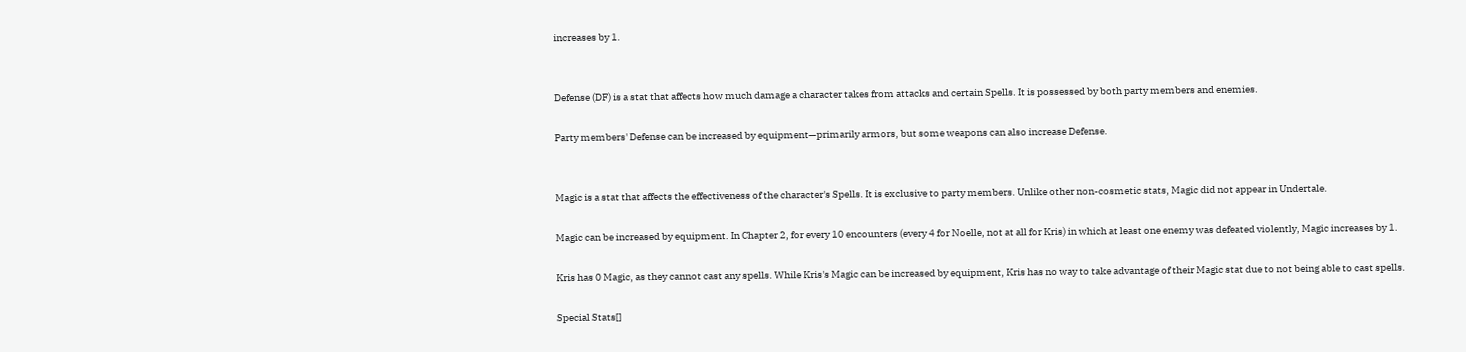increases by 1.


Defense (DF) is a stat that affects how much damage a character takes from attacks and certain Spells. It is possessed by both party members and enemies.

Party members' Defense can be increased by equipment—primarily armors, but some weapons can also increase Defense.


Magic is a stat that affects the effectiveness of the character's Spells. It is exclusive to party members. Unlike other non-cosmetic stats, Magic did not appear in Undertale.

Magic can be increased by equipment. In Chapter 2, for every 10 encounters (every 4 for Noelle, not at all for Kris) in which at least one enemy was defeated violently, Magic increases by 1.

Kris has 0 Magic, as they cannot cast any spells. While Kris's Magic can be increased by equipment, Kris has no way to take advantage of their Magic stat due to not being able to cast spells.

Special Stats[]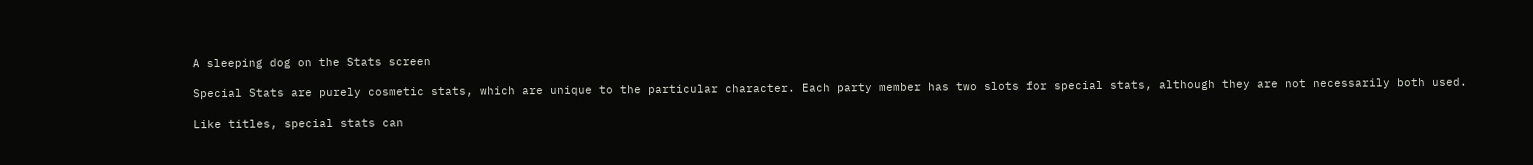A sleeping dog on the Stats screen

Special Stats are purely cosmetic stats, which are unique to the particular character. Each party member has two slots for special stats, although they are not necessarily both used.

Like titles, special stats can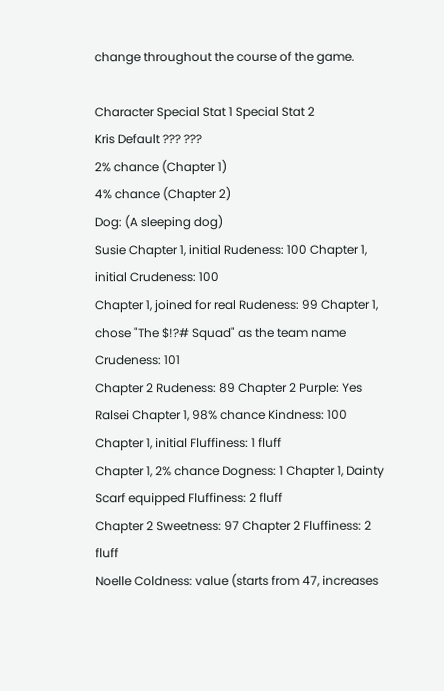change throughout the course of the game.

Character Special Stat 1 Special Stat 2
Kris Default ??? ???
2% chance (Chapter 1)
4% chance (Chapter 2)
Dog: (A sleeping dog)
Susie Chapter 1, initial Rudeness: 100 Chapter 1, initial Crudeness: 100
Chapter 1, joined for real Rudeness: 99 Chapter 1, chose "The $!?# Squad" as the team name Crudeness: 101
Chapter 2 Rudeness: 89 Chapter 2 Purple: Yes
Ralsei Chapter 1, 98% chance Kindness: 100 Chapter 1, initial Fluffiness: 1 fluff
Chapter 1, 2% chance Dogness: 1 Chapter 1, Dainty Scarf equipped Fluffiness: 2 fluff
Chapter 2 Sweetness: 97 Chapter 2 Fluffiness: 2 fluff
Noelle Coldness: value (starts from 47, increases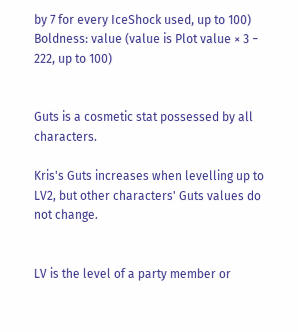by 7 for every IceShock used, up to 100) Boldness: value (value is Plot value × 3 − 222, up to 100)


Guts is a cosmetic stat possessed by all characters.

Kris's Guts increases when levelling up to LV2, but other characters' Guts values do not change.


LV is the level of a party member or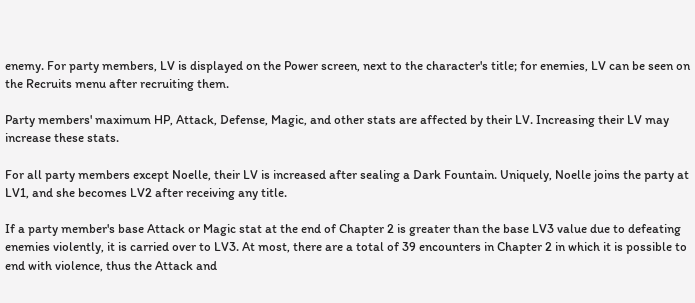enemy. For party members, LV is displayed on the Power screen, next to the character's title; for enemies, LV can be seen on the Recruits menu after recruiting them.

Party members' maximum HP, Attack, Defense, Magic, and other stats are affected by their LV. Increasing their LV may increase these stats.

For all party members except Noelle, their LV is increased after sealing a Dark Fountain. Uniquely, Noelle joins the party at LV1, and she becomes LV2 after receiving any title.

If a party member's base Attack or Magic stat at the end of Chapter 2 is greater than the base LV3 value due to defeating enemies violently, it is carried over to LV3. At most, there are a total of 39 encounters in Chapter 2 in which it is possible to end with violence, thus the Attack and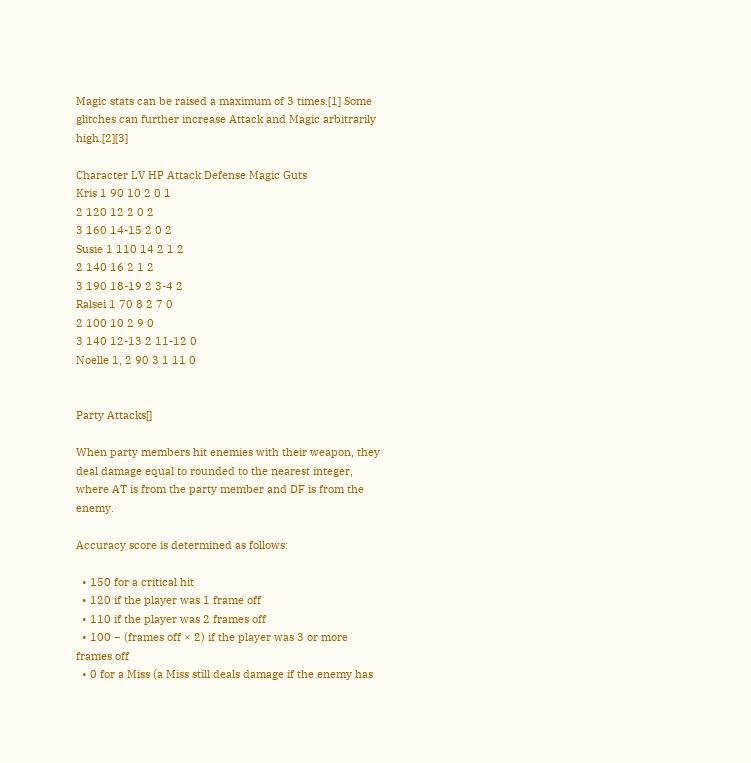Magic stats can be raised a maximum of 3 times.[1] Some glitches can further increase Attack and Magic arbitrarily high.[2][3]

Character LV HP Attack Defense Magic Guts
Kris 1 90 10 2 0 1
2 120 12 2 0 2
3 160 14-15 2 0 2
Susie 1 110 14 2 1 2
2 140 16 2 1 2
3 190 18-19 2 3-4 2
Ralsei 1 70 8 2 7 0
2 100 10 2 9 0
3 140 12-13 2 11-12 0
Noelle 1, 2 90 3 1 11 0


Party Attacks[]

When party members hit enemies with their weapon, they deal damage equal to rounded to the nearest integer, where AT is from the party member and DF is from the enemy.

Accuracy score is determined as follows:

  • 150 for a critical hit
  • 120 if the player was 1 frame off
  • 110 if the player was 2 frames off
  • 100 − (frames off × 2) if the player was 3 or more frames off
  • 0 for a Miss (a Miss still deals damage if the enemy has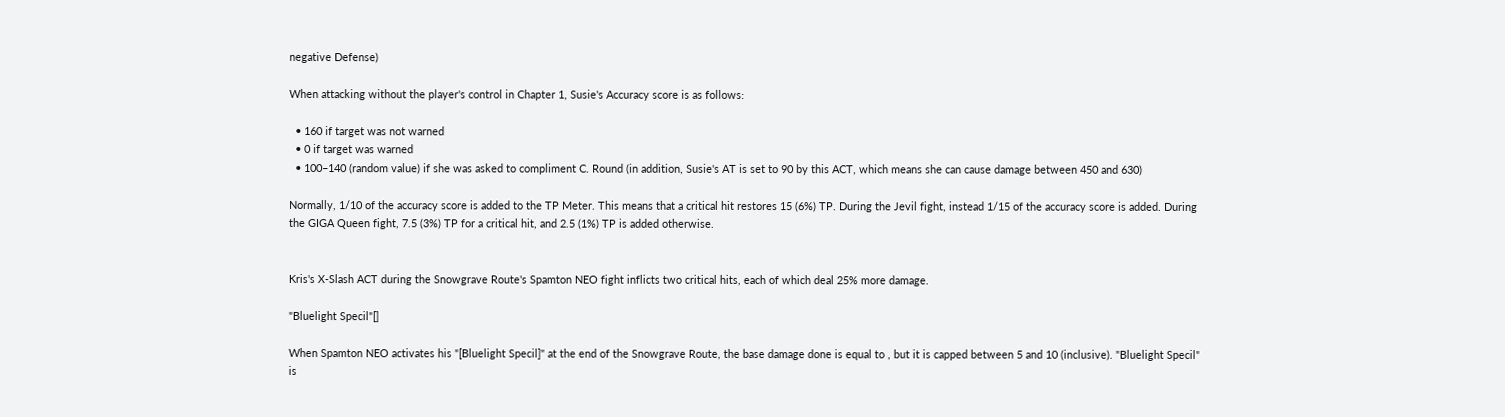negative Defense)

When attacking without the player's control in Chapter 1, Susie's Accuracy score is as follows:

  • 160 if target was not warned
  • 0 if target was warned
  • 100–140 (random value) if she was asked to compliment C. Round (in addition, Susie's AT is set to 90 by this ACT, which means she can cause damage between 450 and 630)

Normally, 1/10 of the accuracy score is added to the TP Meter. This means that a critical hit restores 15 (6%) TP. During the Jevil fight, instead 1/15 of the accuracy score is added. During the GIGA Queen fight, 7.5 (3%) TP for a critical hit, and 2.5 (1%) TP is added otherwise.


Kris's X-Slash ACT during the Snowgrave Route's Spamton NEO fight inflicts two critical hits, each of which deal 25% more damage.

"Bluelight Specil"[]

When Spamton NEO activates his "[Bluelight Specil]" at the end of the Snowgrave Route, the base damage done is equal to , but it is capped between 5 and 10 (inclusive). "Bluelight Specil" is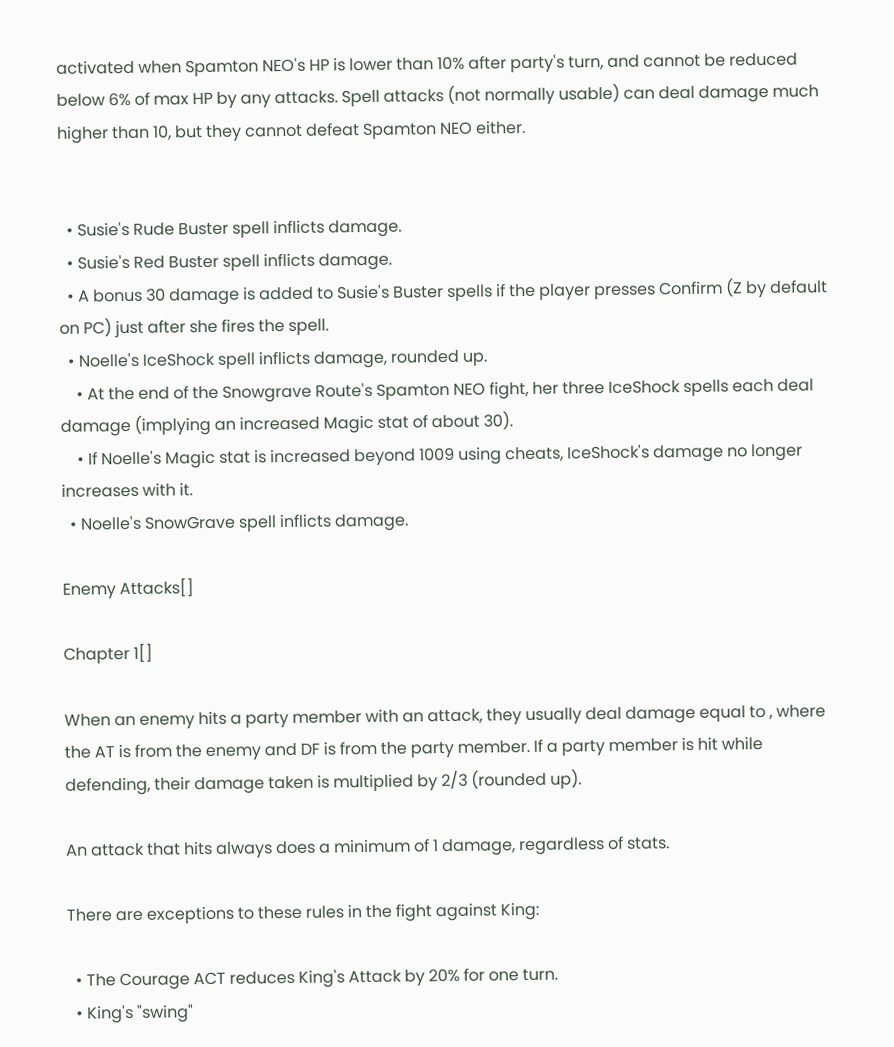activated when Spamton NEO's HP is lower than 10% after party's turn, and cannot be reduced below 6% of max HP by any attacks. Spell attacks (not normally usable) can deal damage much higher than 10, but they cannot defeat Spamton NEO either.


  • Susie's Rude Buster spell inflicts damage.
  • Susie's Red Buster spell inflicts damage.
  • A bonus 30 damage is added to Susie's Buster spells if the player presses Confirm (Z by default on PC) just after she fires the spell.
  • Noelle's IceShock spell inflicts damage, rounded up.
    • At the end of the Snowgrave Route's Spamton NEO fight, her three IceShock spells each deal damage (implying an increased Magic stat of about 30).
    • If Noelle's Magic stat is increased beyond 1009 using cheats, IceShock's damage no longer increases with it.
  • Noelle's SnowGrave spell inflicts damage.

Enemy Attacks[]

Chapter 1[]

When an enemy hits a party member with an attack, they usually deal damage equal to , where the AT is from the enemy and DF is from the party member. If a party member is hit while defending, their damage taken is multiplied by 2/3 (rounded up).

An attack that hits always does a minimum of 1 damage, regardless of stats.

There are exceptions to these rules in the fight against King:

  • The Courage ACT reduces King's Attack by 20% for one turn.
  • King's "swing"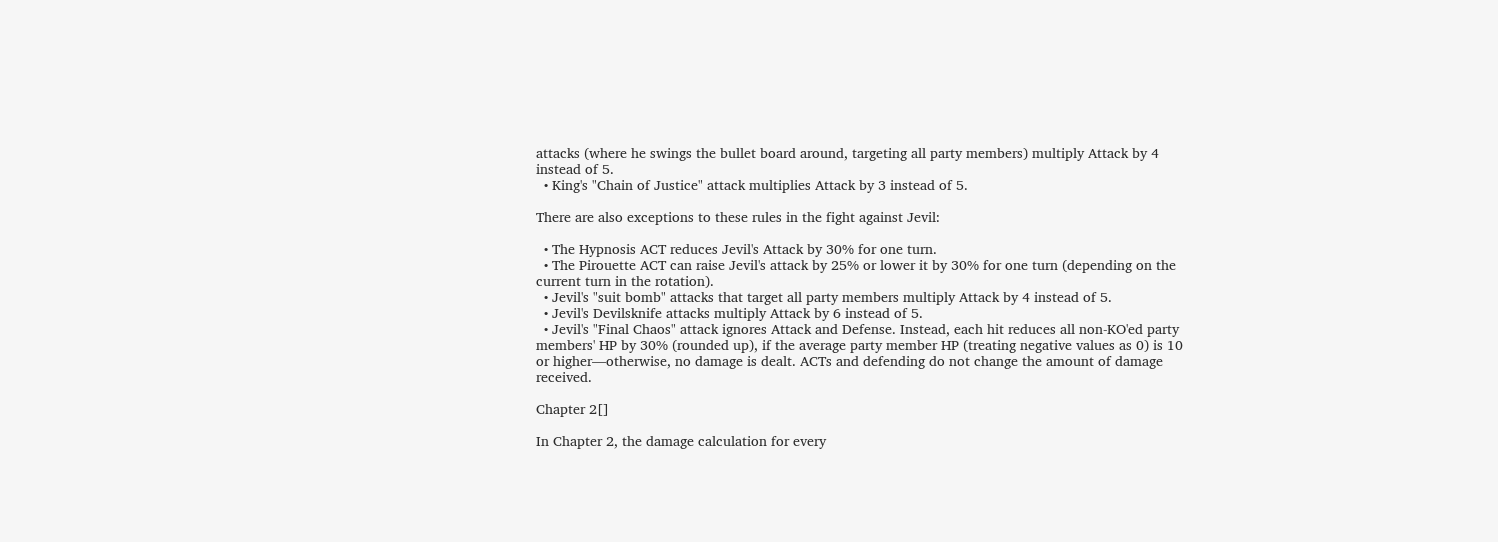attacks (where he swings the bullet board around, targeting all party members) multiply Attack by 4 instead of 5.
  • King's "Chain of Justice" attack multiplies Attack by 3 instead of 5.

There are also exceptions to these rules in the fight against Jevil:

  • The Hypnosis ACT reduces Jevil's Attack by 30% for one turn.
  • The Pirouette ACT can raise Jevil's attack by 25% or lower it by 30% for one turn (depending on the current turn in the rotation).
  • Jevil's "suit bomb" attacks that target all party members multiply Attack by 4 instead of 5.
  • Jevil's Devilsknife attacks multiply Attack by 6 instead of 5.
  • Jevil's "Final Chaos" attack ignores Attack and Defense. Instead, each hit reduces all non-KO'ed party members' HP by 30% (rounded up), if the average party member HP (treating negative values as 0) is 10 or higher—otherwise, no damage is dealt. ACTs and defending do not change the amount of damage received.

Chapter 2[]

In Chapter 2, the damage calculation for every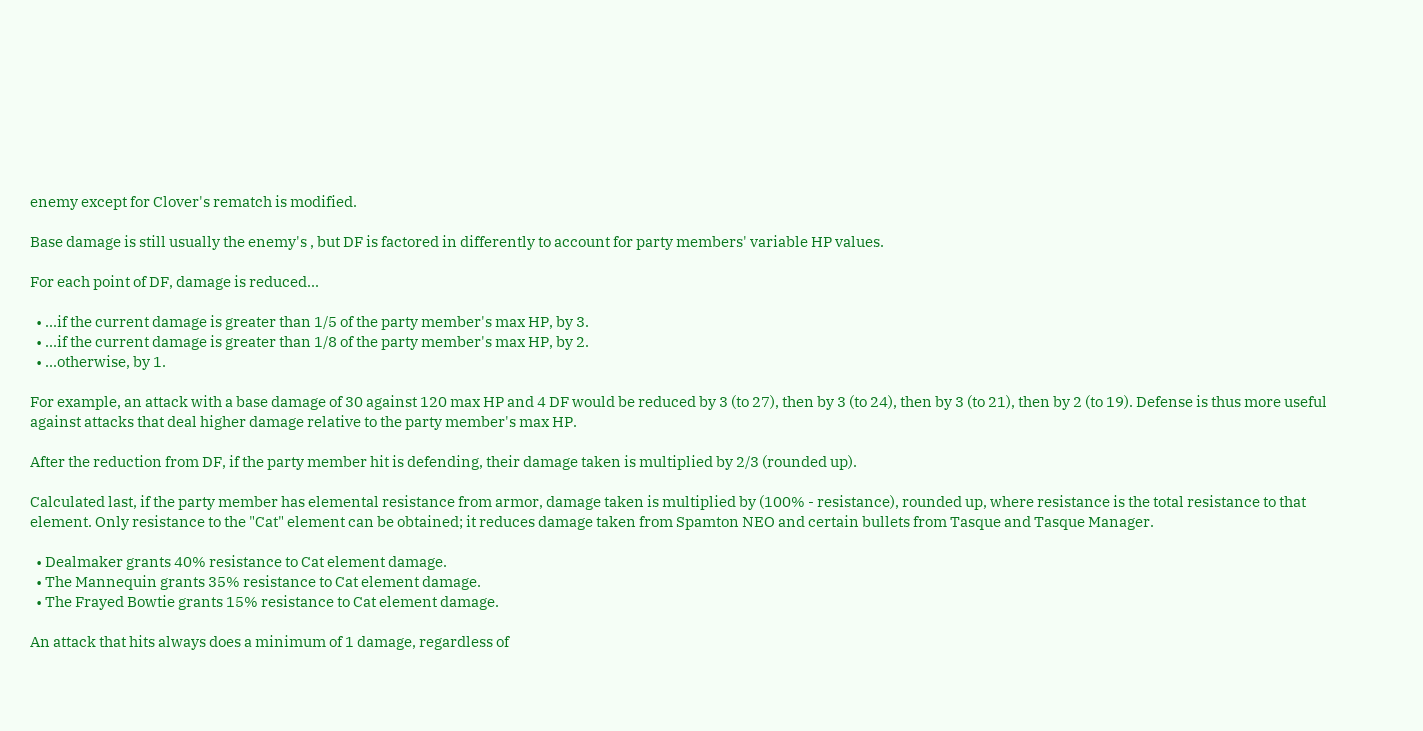enemy except for Clover's rematch is modified.

Base damage is still usually the enemy's , but DF is factored in differently to account for party members' variable HP values.

For each point of DF, damage is reduced...

  • ...if the current damage is greater than 1/5 of the party member's max HP, by 3.
  • ...if the current damage is greater than 1/8 of the party member's max HP, by 2.
  • ...otherwise, by 1.

For example, an attack with a base damage of 30 against 120 max HP and 4 DF would be reduced by 3 (to 27), then by 3 (to 24), then by 3 (to 21), then by 2 (to 19). Defense is thus more useful against attacks that deal higher damage relative to the party member's max HP.

After the reduction from DF, if the party member hit is defending, their damage taken is multiplied by 2/3 (rounded up).

Calculated last, if the party member has elemental resistance from armor, damage taken is multiplied by (100% - resistance), rounded up, where resistance is the total resistance to that element. Only resistance to the "Cat" element can be obtained; it reduces damage taken from Spamton NEO and certain bullets from Tasque and Tasque Manager.

  • Dealmaker grants 40% resistance to Cat element damage.
  • The Mannequin grants 35% resistance to Cat element damage.
  • The Frayed Bowtie grants 15% resistance to Cat element damage.

An attack that hits always does a minimum of 1 damage, regardless of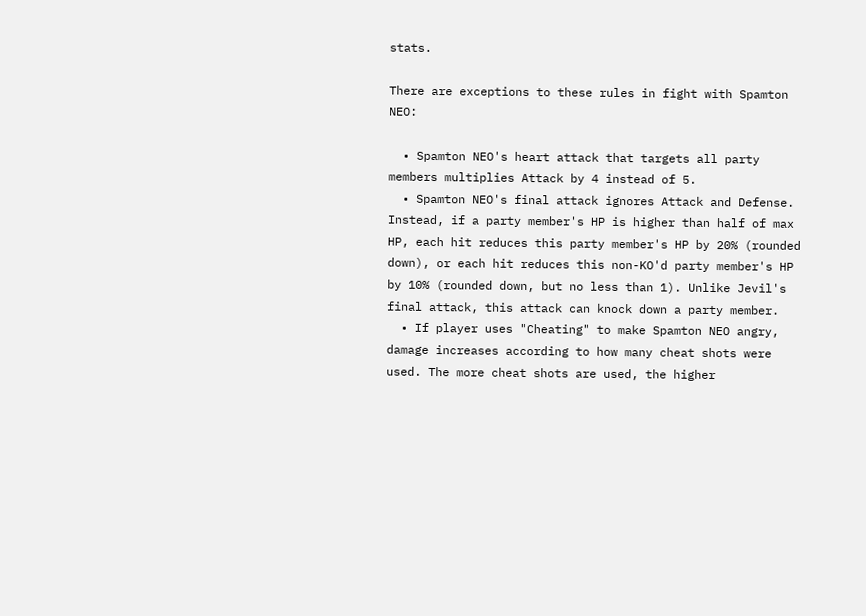stats.

There are exceptions to these rules in fight with Spamton NEO:

  • Spamton NEO's heart attack that targets all party members multiplies Attack by 4 instead of 5.
  • Spamton NEO's final attack ignores Attack and Defense. Instead, if a party member's HP is higher than half of max HP, each hit reduces this party member's HP by 20% (rounded down), or each hit reduces this non-KO'd party member's HP by 10% (rounded down, but no less than 1). Unlike Jevil's final attack, this attack can knock down a party member.
  • If player uses "Cheating" to make Spamton NEO angry, damage increases according to how many cheat shots were used. The more cheat shots are used, the higher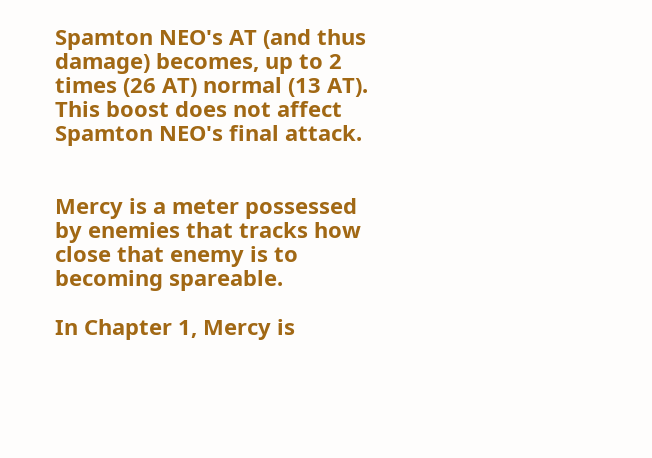Spamton NEO's AT (and thus damage) becomes, up to 2 times (26 AT) normal (13 AT). This boost does not affect Spamton NEO's final attack.


Mercy is a meter possessed by enemies that tracks how close that enemy is to becoming spareable.

In Chapter 1, Mercy is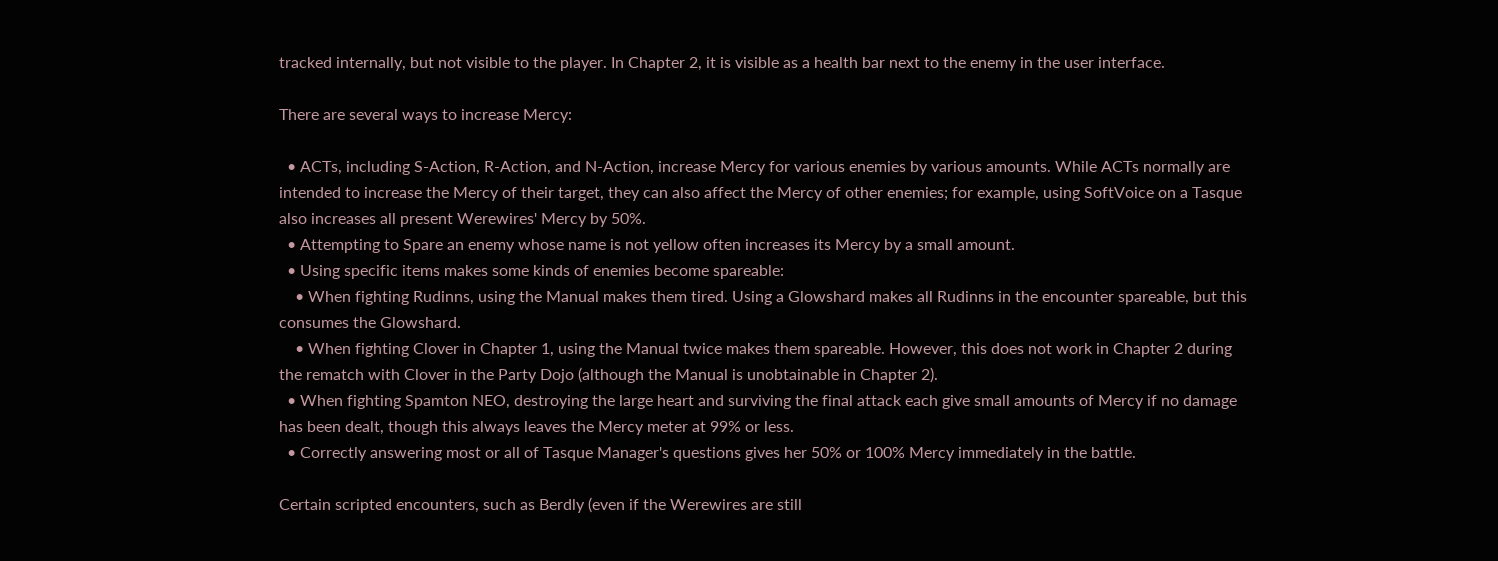tracked internally, but not visible to the player. In Chapter 2, it is visible as a health bar next to the enemy in the user interface.

There are several ways to increase Mercy:

  • ACTs, including S-Action, R-Action, and N-Action, increase Mercy for various enemies by various amounts. While ACTs normally are intended to increase the Mercy of their target, they can also affect the Mercy of other enemies; for example, using SoftVoice on a Tasque also increases all present Werewires' Mercy by 50%.
  • Attempting to Spare an enemy whose name is not yellow often increases its Mercy by a small amount.
  • Using specific items makes some kinds of enemies become spareable:
    • When fighting Rudinns, using the Manual makes them tired. Using a Glowshard makes all Rudinns in the encounter spareable, but this consumes the Glowshard.
    • When fighting Clover in Chapter 1, using the Manual twice makes them spareable. However, this does not work in Chapter 2 during the rematch with Clover in the Party Dojo (although the Manual is unobtainable in Chapter 2).
  • When fighting Spamton NEO, destroying the large heart and surviving the final attack each give small amounts of Mercy if no damage has been dealt, though this always leaves the Mercy meter at 99% or less.
  • Correctly answering most or all of Tasque Manager's questions gives her 50% or 100% Mercy immediately in the battle.

Certain scripted encounters, such as Berdly (even if the Werewires are still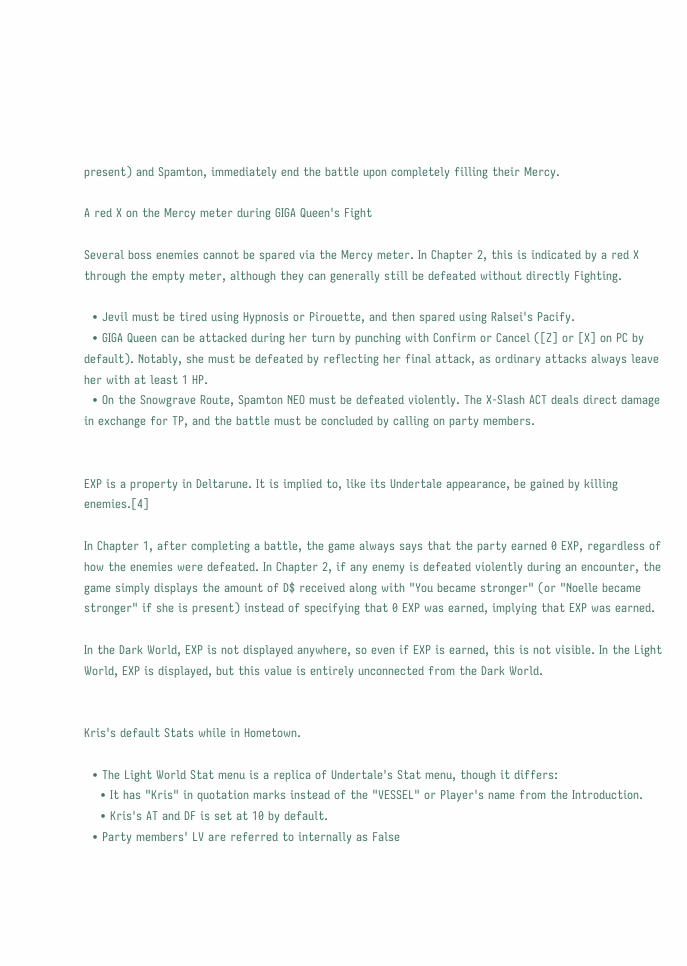present) and Spamton, immediately end the battle upon completely filling their Mercy.

A red X on the Mercy meter during GIGA Queen's Fight

Several boss enemies cannot be spared via the Mercy meter. In Chapter 2, this is indicated by a red X through the empty meter, although they can generally still be defeated without directly Fighting.

  • Jevil must be tired using Hypnosis or Pirouette, and then spared using Ralsei's Pacify.
  • GIGA Queen can be attacked during her turn by punching with Confirm or Cancel ([Z] or [X] on PC by default). Notably, she must be defeated by reflecting her final attack, as ordinary attacks always leave her with at least 1 HP.
  • On the Snowgrave Route, Spamton NEO must be defeated violently. The X-Slash ACT deals direct damage in exchange for TP, and the battle must be concluded by calling on party members.


EXP is a property in Deltarune. It is implied to, like its Undertale appearance, be gained by killing enemies.[4]

In Chapter 1, after completing a battle, the game always says that the party earned 0 EXP, regardless of how the enemies were defeated. In Chapter 2, if any enemy is defeated violently during an encounter, the game simply displays the amount of D$ received along with "You became stronger" (or "Noelle became stronger" if she is present) instead of specifying that 0 EXP was earned, implying that EXP was earned.

In the Dark World, EXP is not displayed anywhere, so even if EXP is earned, this is not visible. In the Light World, EXP is displayed, but this value is entirely unconnected from the Dark World.


Kris's default Stats while in Hometown.

  • The Light World Stat menu is a replica of Undertale's Stat menu, though it differs:
    • It has "Kris" in quotation marks instead of the "VESSEL" or Player's name from the Introduction.
    • Kris's AT and DF is set at 10 by default.
  • Party members' LV are referred to internally as False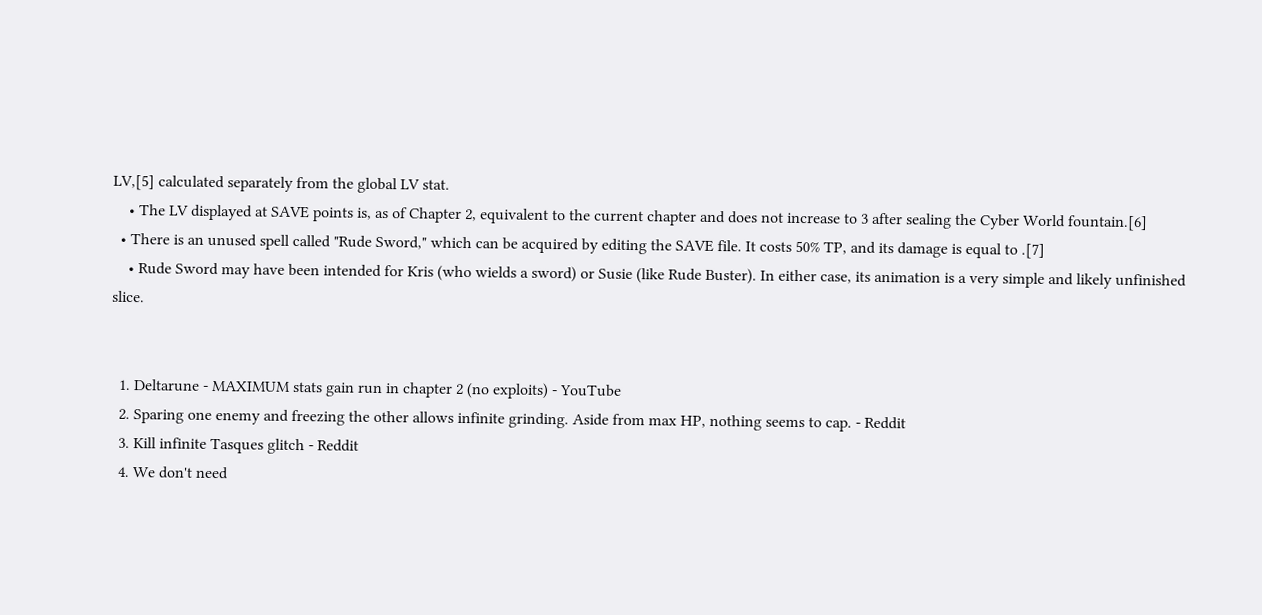LV,[5] calculated separately from the global LV stat.
    • The LV displayed at SAVE points is, as of Chapter 2, equivalent to the current chapter and does not increase to 3 after sealing the Cyber World fountain.[6]
  • There is an unused spell called "Rude Sword," which can be acquired by editing the SAVE file. It costs 50% TP, and its damage is equal to .[7]
    • Rude Sword may have been intended for Kris (who wields a sword) or Susie (like Rude Buster). In either case, its animation is a very simple and likely unfinished slice.


  1. Deltarune - MAXIMUM stats gain run in chapter 2 (no exploits) - YouTube
  2. Sparing one enemy and freezing the other allows infinite grinding. Aside from max HP, nothing seems to cap. - Reddit
  3. Kill infinite Tasques glitch - Reddit
  4. We don't need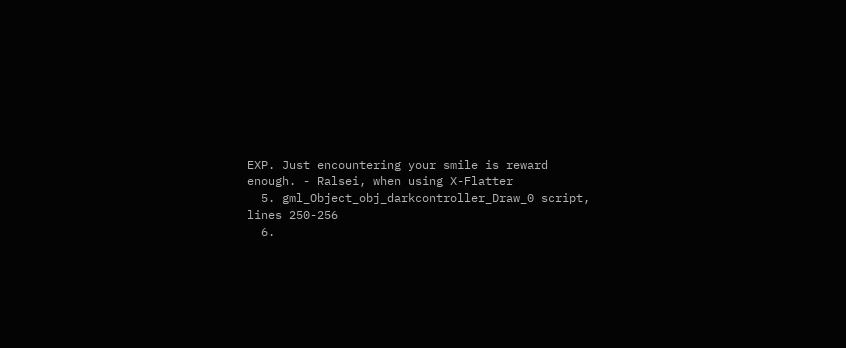EXP. Just encountering your smile is reward enough. - Ralsei, when using X-Flatter
  5. gml_Object_obj_darkcontroller_Draw_0 script, lines 250-256
  6.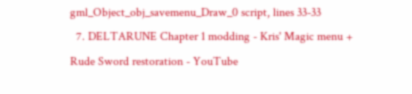gml_Object_obj_savemenu_Draw_0 script, lines 33-33
  7. DELTARUNE Chapter 1 modding - Kris' Magic menu + Rude Sword restoration - YouTube